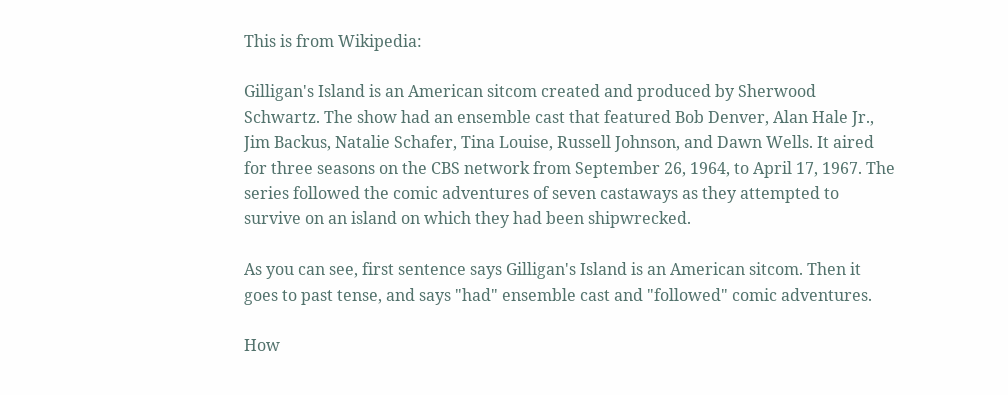This is from Wikipedia:

Gilligan's Island is an American sitcom created and produced by Sherwood Schwartz. The show had an ensemble cast that featured Bob Denver, Alan Hale Jr., Jim Backus, Natalie Schafer, Tina Louise, Russell Johnson, and Dawn Wells. It aired for three seasons on the CBS network from September 26, 1964, to April 17, 1967. The series followed the comic adventures of seven castaways as they attempted to survive on an island on which they had been shipwrecked.

As you can see, first sentence says Gilligan's Island is an American sitcom. Then it goes to past tense, and says "had" ensemble cast and "followed" comic adventures.

How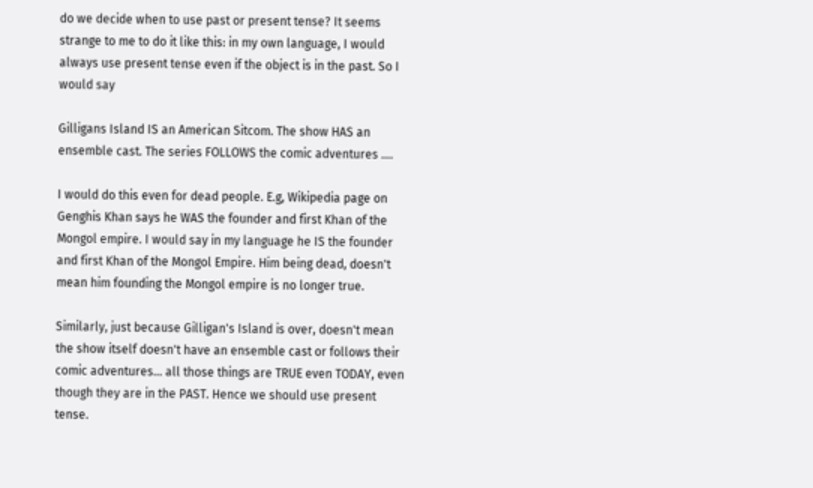do we decide when to use past or present tense? It seems strange to me to do it like this: in my own language, I would always use present tense even if the object is in the past. So I would say

Gilligans Island IS an American Sitcom. The show HAS an ensemble cast. The series FOLLOWS the comic adventures ….

I would do this even for dead people. E.g, Wikipedia page on Genghis Khan says he WAS the founder and first Khan of the Mongol empire. I would say in my language he IS the founder and first Khan of the Mongol Empire. Him being dead, doesn't mean him founding the Mongol empire is no longer true.

Similarly, just because Gilligan's Island is over, doesn't mean the show itself doesn't have an ensemble cast or follows their comic adventures... all those things are TRUE even TODAY, even though they are in the PAST. Hence we should use present tense.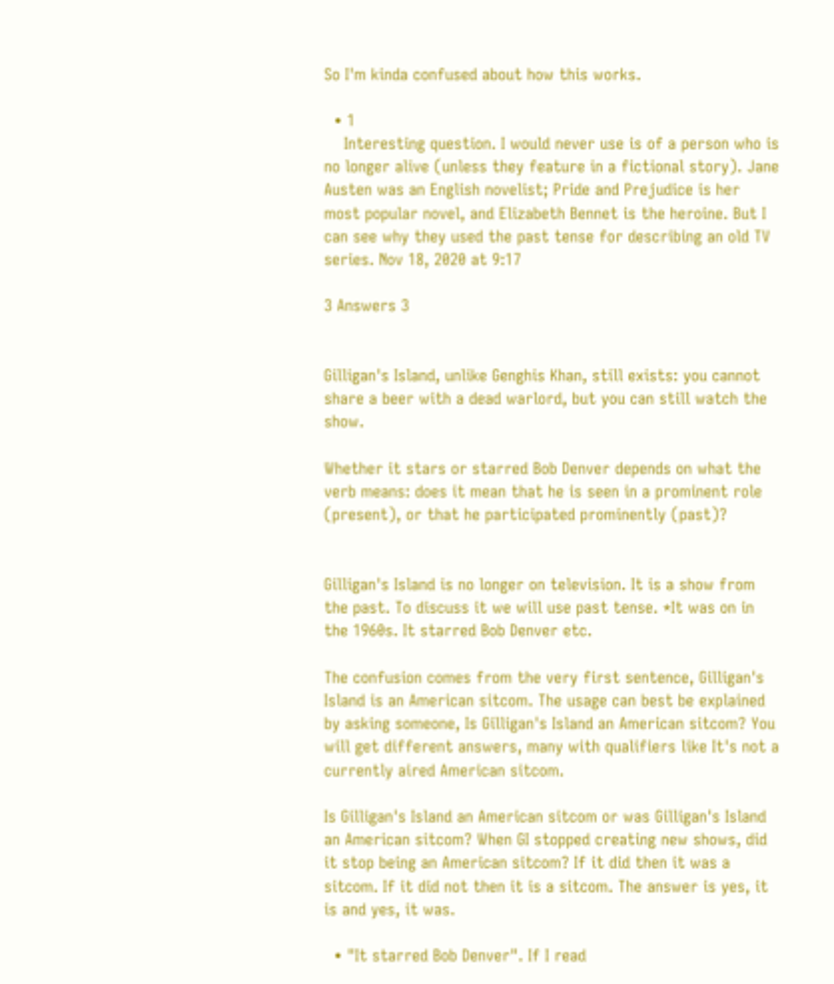So I'm kinda confused about how this works.

  • 1
    Interesting question. I would never use is of a person who is no longer alive (unless they feature in a fictional story). Jane Austen was an English novelist; Pride and Prejudice is her most popular novel, and Elizabeth Bennet is the heroine. But I can see why they used the past tense for describing an old TV series. Nov 18, 2020 at 9:17

3 Answers 3


Gilligan's Island, unlike Genghis Khan, still exists: you cannot share a beer with a dead warlord, but you can still watch the show.

Whether it stars or starred Bob Denver depends on what the verb means: does it mean that he is seen in a prominent role (present), or that he participated prominently (past)?


Gilligan's Island is no longer on television. It is a show from the past. To discuss it we will use past tense. *It was on in the 1960s. It starred Bob Denver etc.

The confusion comes from the very first sentence, Gilligan's Island is an American sitcom. The usage can best be explained by asking someone, Is Gilligan's Island an American sitcom? You will get different answers, many with qualifiers like It's not a currently aired American sitcom.

Is Gilligan's Island an American sitcom or was Gilligan's Island an American sitcom? When GI stopped creating new shows, did it stop being an American sitcom? If it did then it was a sitcom. If it did not then it is a sitcom. The answer is yes, it is and yes, it was.

  • "It starred Bob Denver". If I read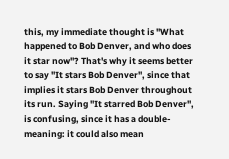this, my immediate thought is "What happened to Bob Denver, and who does it star now"? That's why it seems better to say "It stars Bob Denver", since that implies it stars Bob Denver throughout its run. Saying "It starred Bob Denver", is confusing, since it has a double-meaning: it could also mean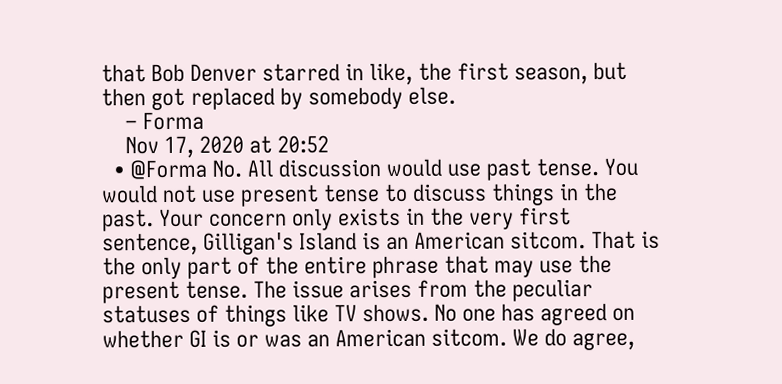that Bob Denver starred in like, the first season, but then got replaced by somebody else.
    – Forma
    Nov 17, 2020 at 20:52
  • @Forma No. All discussion would use past tense. You would not use present tense to discuss things in the past. Your concern only exists in the very first sentence, Gilligan's Island is an American sitcom. That is the only part of the entire phrase that may use the present tense. The issue arises from the peculiar statuses of things like TV shows. No one has agreed on whether GI is or was an American sitcom. We do agree,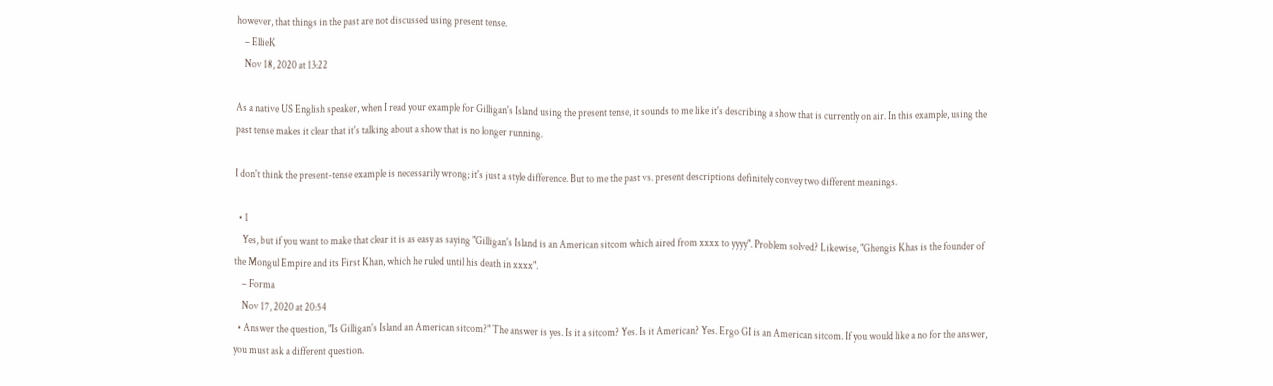however, that things in the past are not discussed using present tense.
    – EllieK
    Nov 18, 2020 at 13:22

As a native US English speaker, when I read your example for Gilligan's Island using the present tense, it sounds to me like it's describing a show that is currently on air. In this example, using the past tense makes it clear that it's talking about a show that is no longer running.

I don't think the present-tense example is necessarily wrong; it's just a style difference. But to me the past vs. present descriptions definitely convey two different meanings.

  • 1
    Yes, but if you want to make that clear it is as easy as saying "Gilligan's Island is an American sitcom which aired from xxxx to yyyy". Problem solved? Likewise, "Ghengis Khas is the founder of the Mongul Empire and its First Khan, which he ruled until his death in xxxx".
    – Forma
    Nov 17, 2020 at 20:54
  • Answer the question, "Is Gilligan's Island an American sitcom?" The answer is yes. Is it a sitcom? Yes. Is it American? Yes. Ergo GI is an American sitcom. If you would like a no for the answer, you must ask a different question.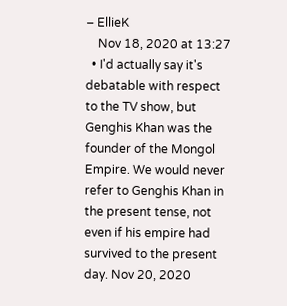– EllieK
    Nov 18, 2020 at 13:27
  • I'd actually say it's debatable with respect to the TV show, but Genghis Khan was the founder of the Mongol Empire. We would never refer to Genghis Khan in the present tense, not even if his empire had survived to the present day. Nov 20, 2020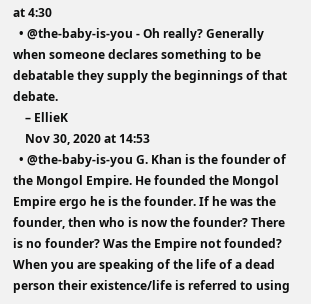at 4:30
  • @the-baby-is-you - Oh really? Generally when someone declares something to be debatable they supply the beginnings of that debate.
    – EllieK
    Nov 30, 2020 at 14:53
  • @the-baby-is-you G. Khan is the founder of the Mongol Empire. He founded the Mongol Empire ergo he is the founder. If he was the founder, then who is now the founder? There is no founder? Was the Empire not founded? When you are speaking of the life of a dead person their existence/life is referred to using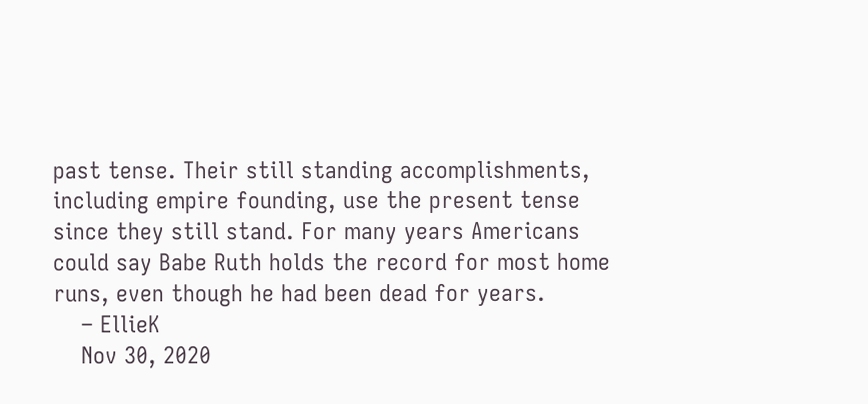past tense. Their still standing accomplishments, including empire founding, use the present tense since they still stand. For many years Americans could say Babe Ruth holds the record for most home runs, even though he had been dead for years.
    – EllieK
    Nov 30, 2020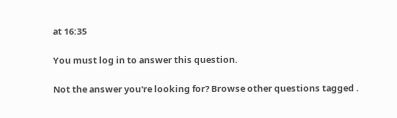at 16:35

You must log in to answer this question.

Not the answer you're looking for? Browse other questions tagged .